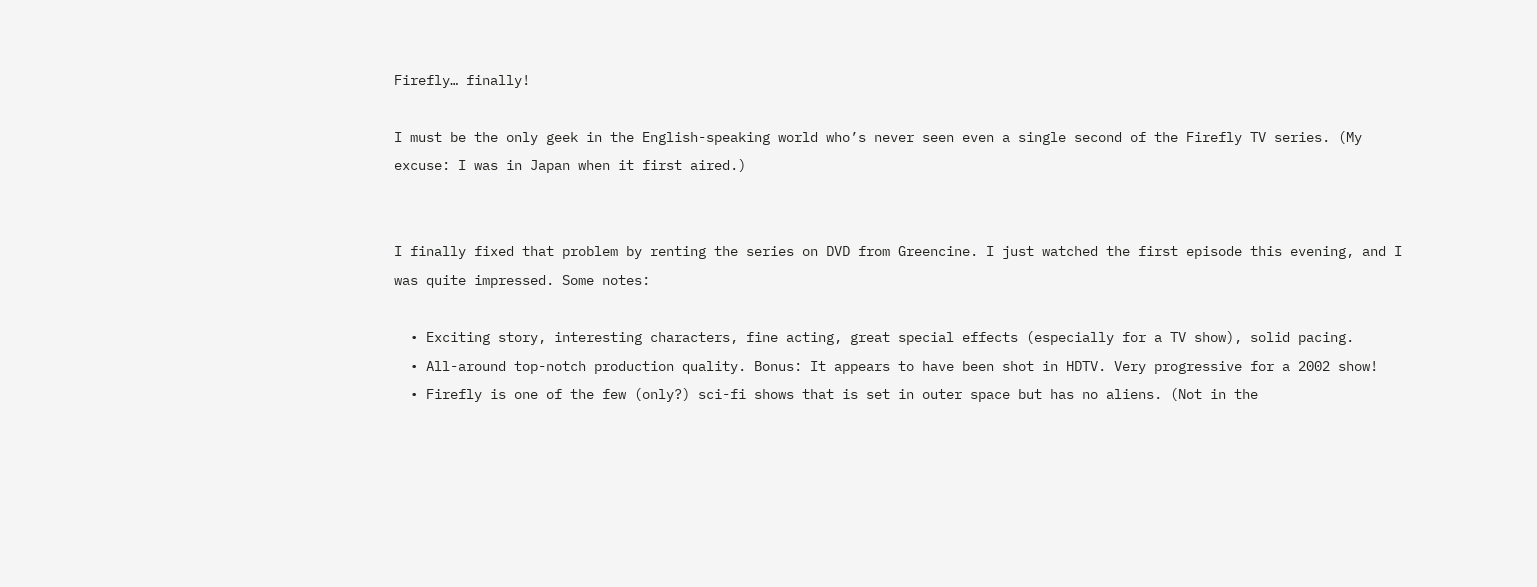Firefly… finally!

I must be the only geek in the English-speaking world who’s never seen even a single second of the Firefly TV series. (My excuse: I was in Japan when it first aired.)


I finally fixed that problem by renting the series on DVD from Greencine. I just watched the first episode this evening, and I was quite impressed. Some notes:

  • Exciting story, interesting characters, fine acting, great special effects (especially for a TV show), solid pacing.
  • All-around top-notch production quality. Bonus: It appears to have been shot in HDTV. Very progressive for a 2002 show!
  • Firefly is one of the few (only?) sci-fi shows that is set in outer space but has no aliens. (Not in the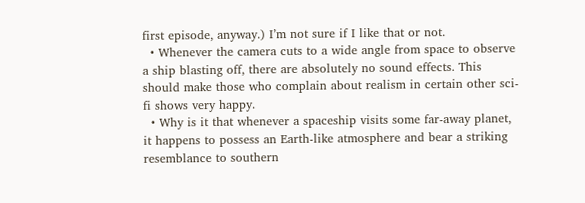first episode, anyway.) I’m not sure if I like that or not.
  • Whenever the camera cuts to a wide angle from space to observe a ship blasting off, there are absolutely no sound effects. This should make those who complain about realism in certain other sci-fi shows very happy.
  • Why is it that whenever a spaceship visits some far-away planet, it happens to possess an Earth-like atmosphere and bear a striking resemblance to southern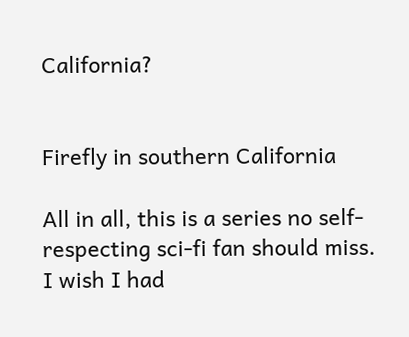California?


Firefly in southern California

All in all, this is a series no self-respecting sci-fi fan should miss. I wish I had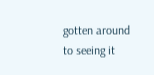gotten around to seeing it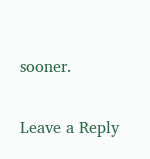sooner.

Leave a Reply